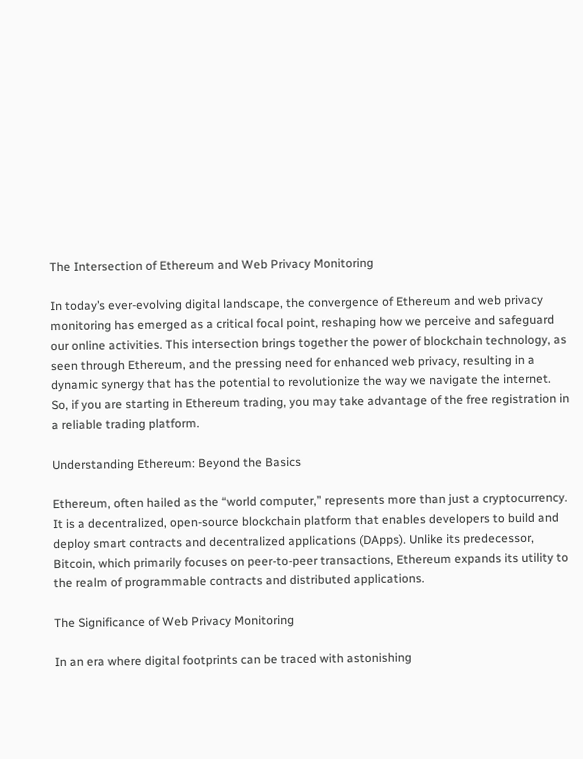The Intersection of Ethereum and Web Privacy Monitoring

In today’s ever-evolving digital landscape, the convergence of Ethereum and web privacy monitoring has emerged as a critical focal point, reshaping how we perceive and safeguard our online activities. This intersection brings together the power of blockchain technology, as seen through Ethereum, and the pressing need for enhanced web privacy, resulting in a dynamic synergy that has the potential to revolutionize the way we navigate the internet. So, if you are starting in Ethereum trading, you may take advantage of the free registration in a reliable trading platform.

Understanding Ethereum: Beyond the Basics

Ethereum, often hailed as the “world computer,” represents more than just a cryptocurrency. It is a decentralized, open-source blockchain platform that enables developers to build and deploy smart contracts and decentralized applications (DApps). Unlike its predecessor, Bitcoin, which primarily focuses on peer-to-peer transactions, Ethereum expands its utility to the realm of programmable contracts and distributed applications.

The Significance of Web Privacy Monitoring

In an era where digital footprints can be traced with astonishing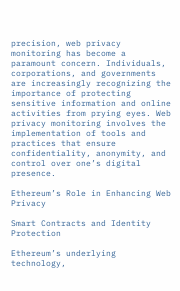precision, web privacy monitoring has become a paramount concern. Individuals, corporations, and governments are increasingly recognizing the importance of protecting sensitive information and online activities from prying eyes. Web privacy monitoring involves the implementation of tools and practices that ensure confidentiality, anonymity, and control over one’s digital presence.

Ethereum’s Role in Enhancing Web Privacy

Smart Contracts and Identity Protection

Ethereum’s underlying technology,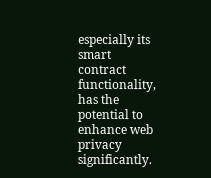especially its smart contract functionality, has the potential to enhance web privacy significantly.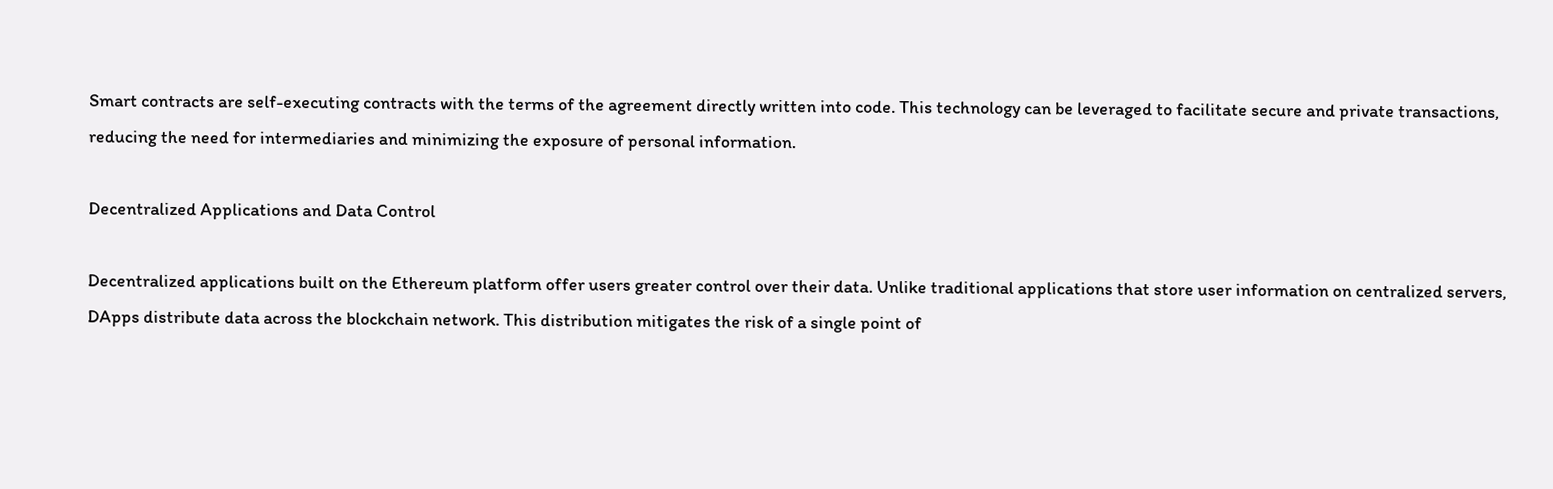Smart contracts are self-executing contracts with the terms of the agreement directly written into code. This technology can be leveraged to facilitate secure and private transactions, reducing the need for intermediaries and minimizing the exposure of personal information.

Decentralized Applications and Data Control

Decentralized applications built on the Ethereum platform offer users greater control over their data. Unlike traditional applications that store user information on centralized servers, DApps distribute data across the blockchain network. This distribution mitigates the risk of a single point of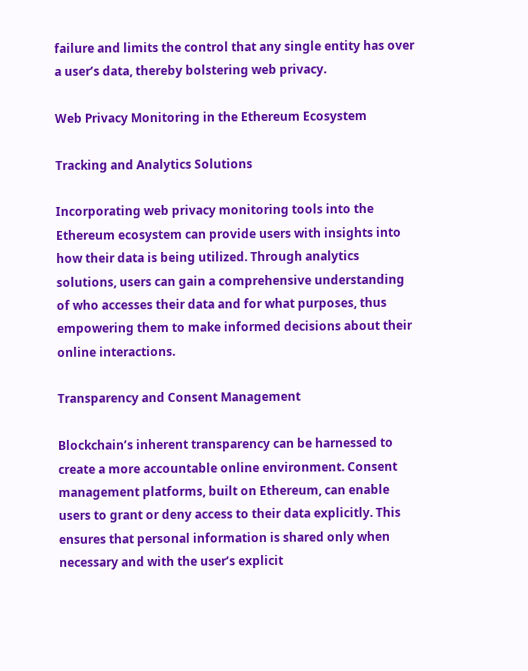failure and limits the control that any single entity has over a user’s data, thereby bolstering web privacy.

Web Privacy Monitoring in the Ethereum Ecosystem

Tracking and Analytics Solutions

Incorporating web privacy monitoring tools into the Ethereum ecosystem can provide users with insights into how their data is being utilized. Through analytics solutions, users can gain a comprehensive understanding of who accesses their data and for what purposes, thus empowering them to make informed decisions about their online interactions.

Transparency and Consent Management

Blockchain’s inherent transparency can be harnessed to create a more accountable online environment. Consent management platforms, built on Ethereum, can enable users to grant or deny access to their data explicitly. This ensures that personal information is shared only when necessary and with the user’s explicit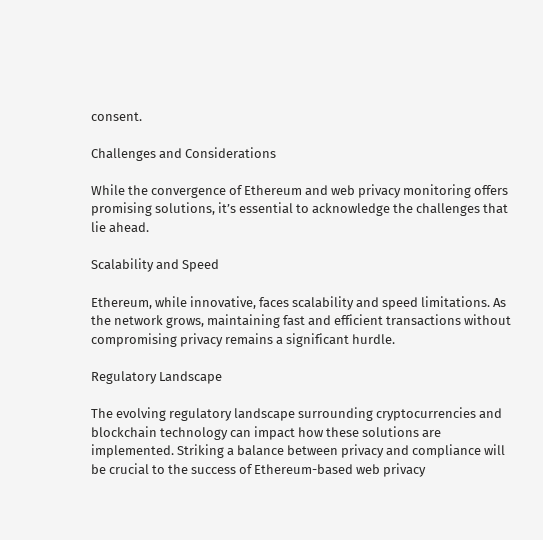consent.

Challenges and Considerations

While the convergence of Ethereum and web privacy monitoring offers promising solutions, it’s essential to acknowledge the challenges that lie ahead.

Scalability and Speed

Ethereum, while innovative, faces scalability and speed limitations. As the network grows, maintaining fast and efficient transactions without compromising privacy remains a significant hurdle.

Regulatory Landscape

The evolving regulatory landscape surrounding cryptocurrencies and blockchain technology can impact how these solutions are implemented. Striking a balance between privacy and compliance will be crucial to the success of Ethereum-based web privacy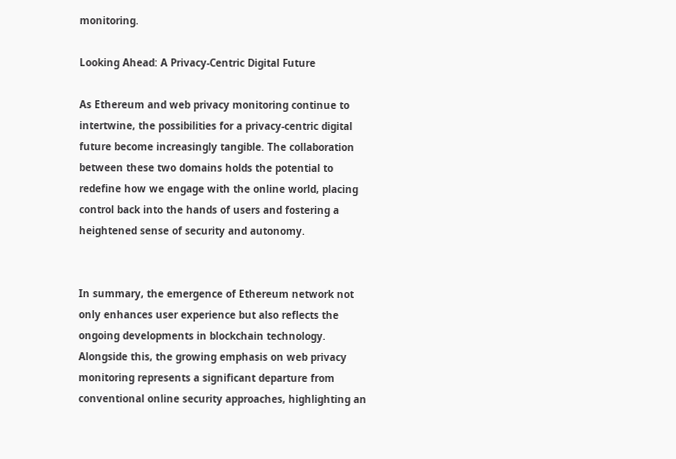monitoring.

Looking Ahead: A Privacy-Centric Digital Future

As Ethereum and web privacy monitoring continue to intertwine, the possibilities for a privacy-centric digital future become increasingly tangible. The collaboration between these two domains holds the potential to redefine how we engage with the online world, placing control back into the hands of users and fostering a heightened sense of security and autonomy.


In summary, the emergence of Ethereum network not only enhances user experience but also reflects the ongoing developments in blockchain technology. Alongside this, the growing emphasis on web privacy monitoring represents a significant departure from conventional online security approaches, highlighting an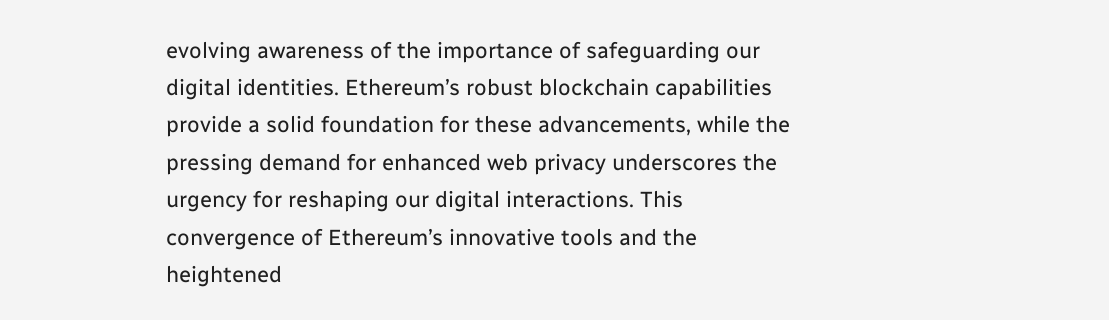evolving awareness of the importance of safeguarding our digital identities. Ethereum’s robust blockchain capabilities provide a solid foundation for these advancements, while the pressing demand for enhanced web privacy underscores the urgency for reshaping our digital interactions. This convergence of Ethereum’s innovative tools and the heightened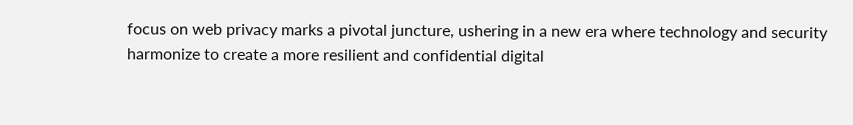focus on web privacy marks a pivotal juncture, ushering in a new era where technology and security harmonize to create a more resilient and confidential digital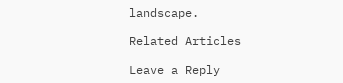landscape.

Related Articles

Leave a Reply